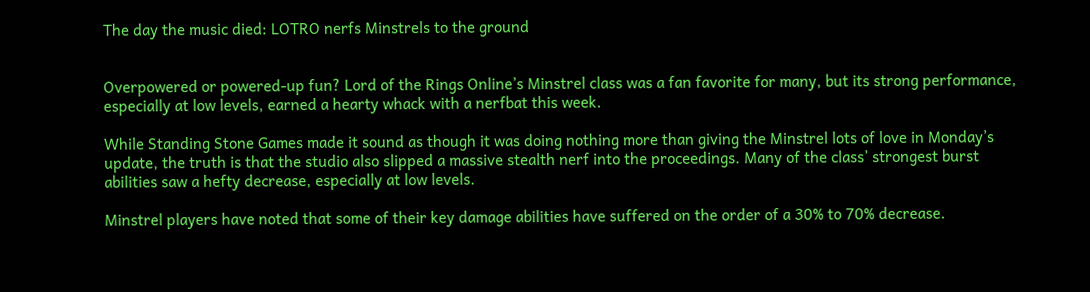The day the music died: LOTRO nerfs Minstrels to the ground


Overpowered or powered-up fun? Lord of the Rings Online’s Minstrel class was a fan favorite for many, but its strong performance, especially at low levels, earned a hearty whack with a nerfbat this week.

While Standing Stone Games made it sound as though it was doing nothing more than giving the Minstrel lots of love in Monday’s update, the truth is that the studio also slipped a massive stealth nerf into the proceedings. Many of the class’ strongest burst abilities saw a hefty decrease, especially at low levels.

Minstrel players have noted that some of their key damage abilities have suffered on the order of a 30% to 70% decrease.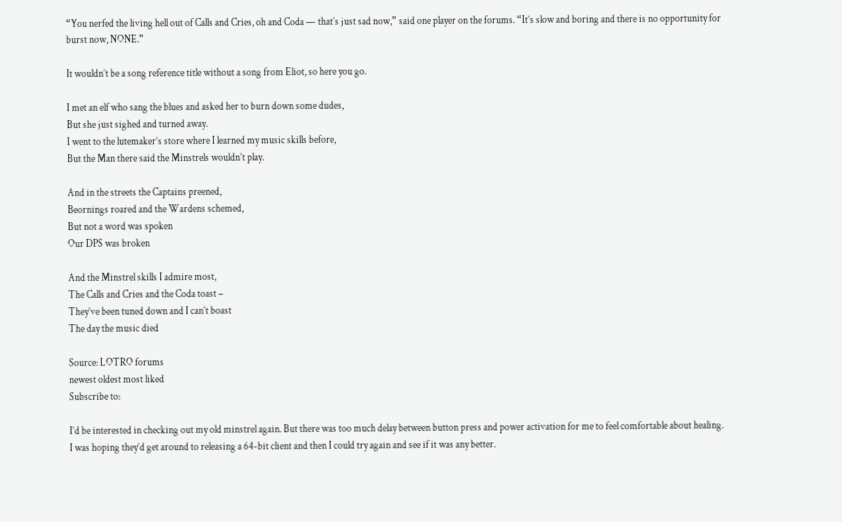“You nerfed the living hell out of Calls and Cries, oh and Coda — that’s just sad now,” said one player on the forums. “It’s slow and boring and there is no opportunity for burst now, NONE.”

It wouldn’t be a song reference title without a song from Eliot, so here you go.

I met an elf who sang the blues and asked her to burn down some dudes,
But she just sighed and turned away.
I went to the lutemaker’s store where I learned my music skills before,
But the Man there said the Minstrels wouldn’t play.

And in the streets the Captains preened,
Beornings roared and the Wardens schemed,
But not a word was spoken
Our DPS was broken

And the Minstrel skills I admire most,
The Calls and Cries and the Coda toast –
They’ve been tuned down and I can’t boast
The day the music died

Source: LOTRO forums
newest oldest most liked
Subscribe to:

I’d be interested in checking out my old minstrel again. But there was too much delay between button press and power activation for me to feel comfortable about healing. I was hoping they’d get around to releasing a 64-bit client and then I could try again and see if it was any better.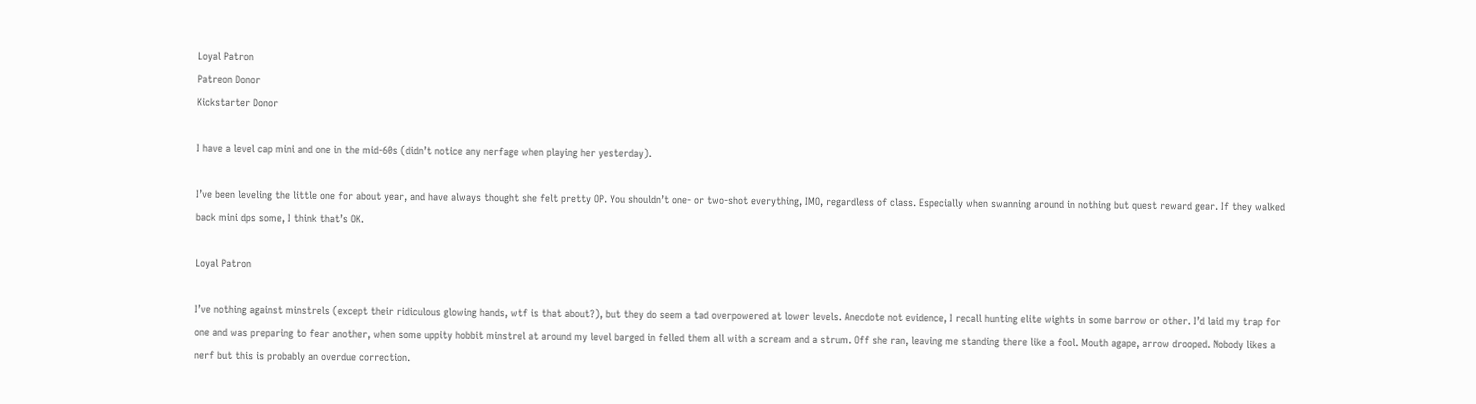Loyal Patron
Patreon Donor
Kickstarter Donor

I have a level cap mini and one in the mid-60s (didn’t notice any nerfage when playing her yesterday).

I’ve been leveling the little one for about year, and have always thought she felt pretty OP. You shouldn’t one- or two-shot everything, IMO, regardless of class. Especially when swanning around in nothing but quest reward gear. If they walked back mini dps some, I think that’s OK.

Loyal Patron

I’ve nothing against minstrels (except their ridiculous glowing hands, wtf is that about?), but they do seem a tad overpowered at lower levels. Anecdote not evidence, I recall hunting elite wights in some barrow or other. I’d laid my trap for one and was preparing to fear another, when some uppity hobbit minstrel at around my level barged in felled them all with a scream and a strum. Off she ran, leaving me standing there like a fool. Mouth agape, arrow drooped. Nobody likes a nerf but this is probably an overdue correction.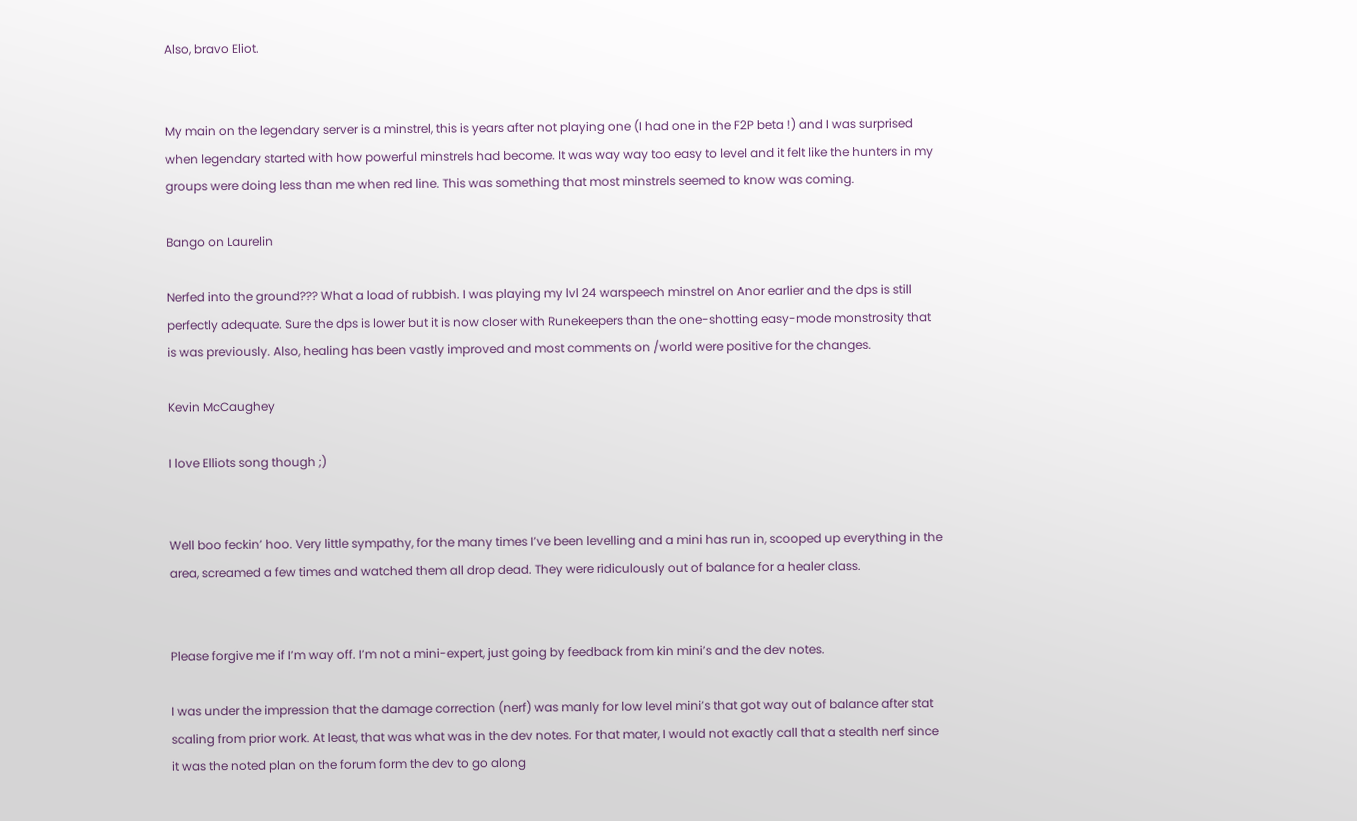Also, bravo Eliot.


My main on the legendary server is a minstrel, this is years after not playing one (I had one in the F2P beta !) and I was surprised when legendary started with how powerful minstrels had become. It was way way too easy to level and it felt like the hunters in my groups were doing less than me when red line. This was something that most minstrels seemed to know was coming.

Bango on Laurelin

Nerfed into the ground??? What a load of rubbish. I was playing my lvl 24 warspeech minstrel on Anor earlier and the dps is still perfectly adequate. Sure the dps is lower but it is now closer with Runekeepers than the one-shotting easy-mode monstrosity that is was previously. Also, healing has been vastly improved and most comments on /world were positive for the changes.

Kevin McCaughey

I love Elliots song though ;)


Well boo feckin’ hoo. Very little sympathy, for the many times I’ve been levelling and a mini has run in, scooped up everything in the area, screamed a few times and watched them all drop dead. They were ridiculously out of balance for a healer class.


Please forgive me if I’m way off. I’m not a mini-expert, just going by feedback from kin mini’s and the dev notes.

I was under the impression that the damage correction (nerf) was manly for low level mini’s that got way out of balance after stat scaling from prior work. At least, that was what was in the dev notes. For that mater, I would not exactly call that a stealth nerf since it was the noted plan on the forum form the dev to go along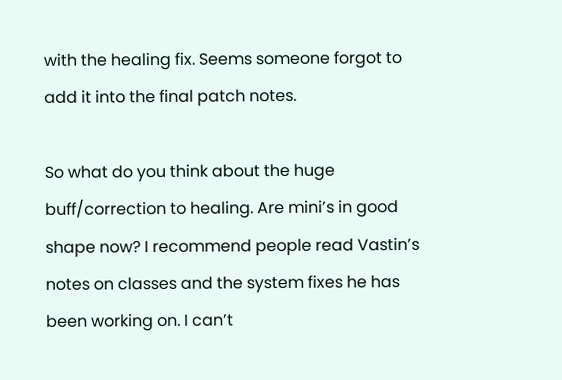with the healing fix. Seems someone forgot to add it into the final patch notes.

So what do you think about the huge buff/correction to healing. Are mini’s in good shape now? I recommend people read Vastin’s notes on classes and the system fixes he has been working on. I can’t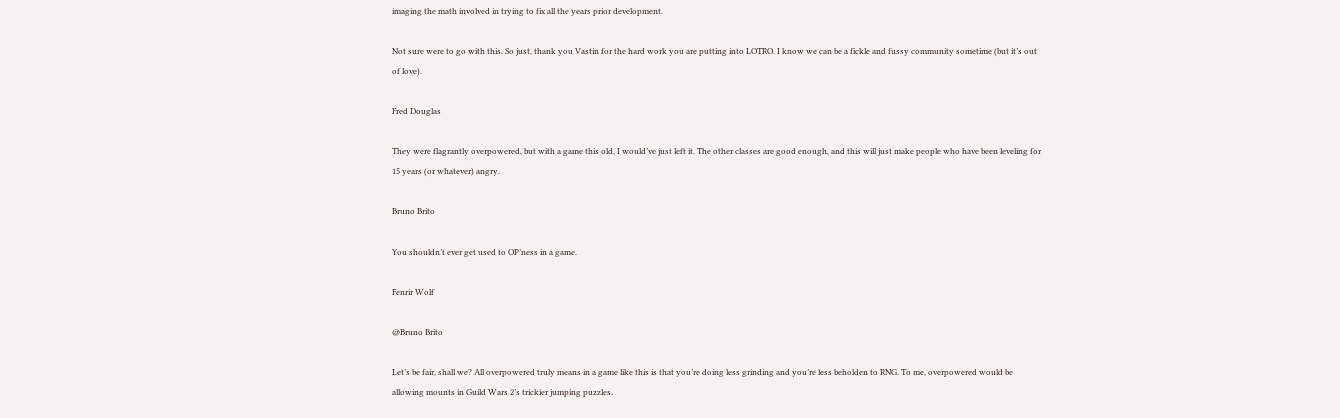imaging the math involved in trying to fix all the years prior development.

Not sure were to go with this. So just, thank you Vastin for the hard work you are putting into LOTRO. I know we can be a fickle and fussy community sometime (but it’s out of love).

Fred Douglas

They were flagrantly overpowered, but with a game this old, I would’ve just left it. The other classes are good enough, and this will just make people who have been leveling for 15 years (or whatever) angry.

Bruno Brito

You shouldn’t ever get used to OP’ness in a game.

Fenrir Wolf

@Bruno Brito

Let’s be fair, shall we? All overpowered truly means in a game like this is that you’re doing less grinding and you’re less beholden to RNG. To me, overpowered would be allowing mounts in Guild Wars 2’s trickier jumping puzzles.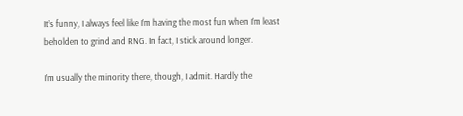It’s funny, I always feel like I’m having the most fun when I’m least beholden to grind and RNG. In fact, I stick around longer.

I’m usually the minority there, though, I admit. Hardly the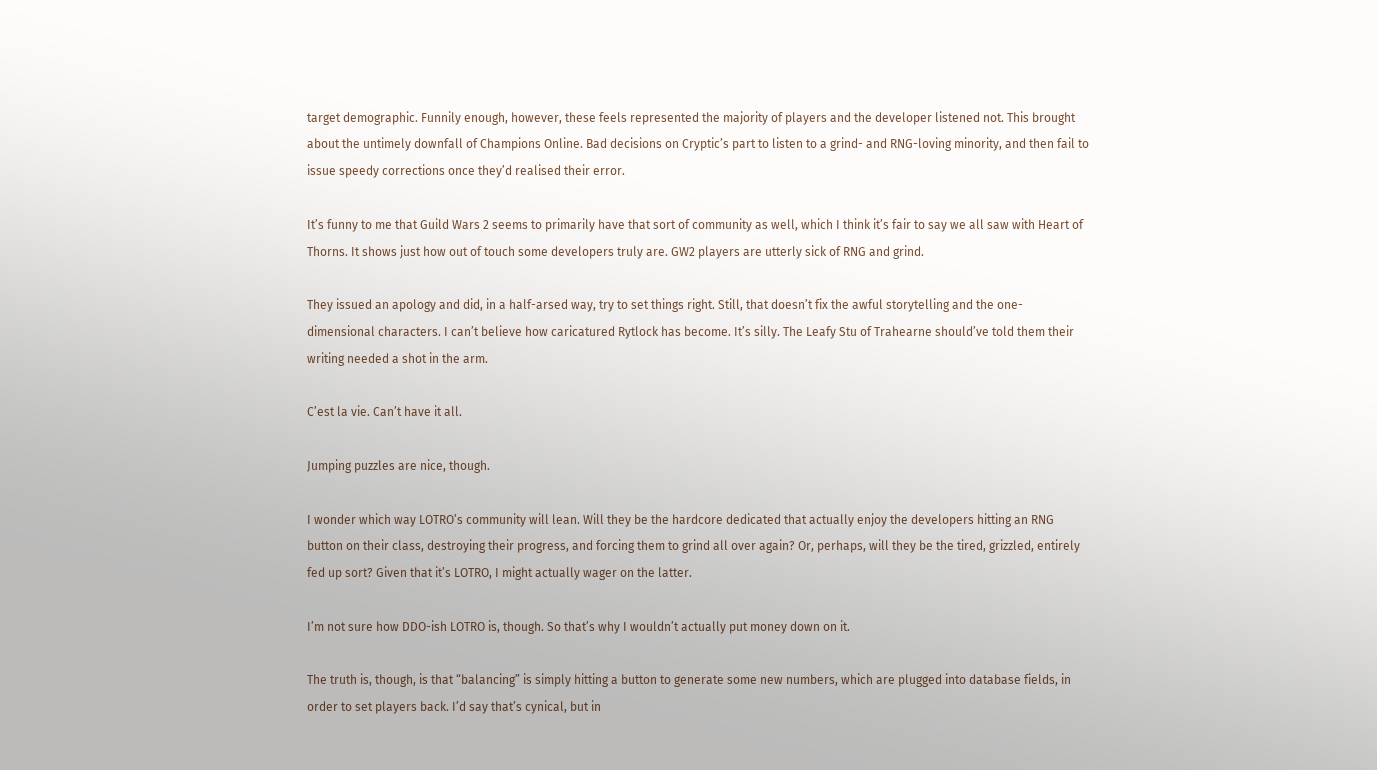target demographic. Funnily enough, however, these feels represented the majority of players and the developer listened not. This brought about the untimely downfall of Champions Online. Bad decisions on Cryptic’s part to listen to a grind- and RNG-loving minority, and then fail to issue speedy corrections once they’d realised their error.

It’s funny to me that Guild Wars 2 seems to primarily have that sort of community as well, which I think it’s fair to say we all saw with Heart of Thorns. It shows just how out of touch some developers truly are. GW2 players are utterly sick of RNG and grind.

They issued an apology and did, in a half-arsed way, try to set things right. Still, that doesn’t fix the awful storytelling and the one-dimensional characters. I can’t believe how caricatured Rytlock has become. It’s silly. The Leafy Stu of Trahearne should’ve told them their writing needed a shot in the arm.

C’est la vie. Can’t have it all.

Jumping puzzles are nice, though.

I wonder which way LOTRO’s community will lean. Will they be the hardcore dedicated that actually enjoy the developers hitting an RNG button on their class, destroying their progress, and forcing them to grind all over again? Or, perhaps, will they be the tired, grizzled, entirely fed up sort? Given that it’s LOTRO, I might actually wager on the latter.

I’m not sure how DDO-ish LOTRO is, though. So that’s why I wouldn’t actually put money down on it.

The truth is, though, is that “balancing” is simply hitting a button to generate some new numbers, which are plugged into database fields, in order to set players back. I’d say that’s cynical, but in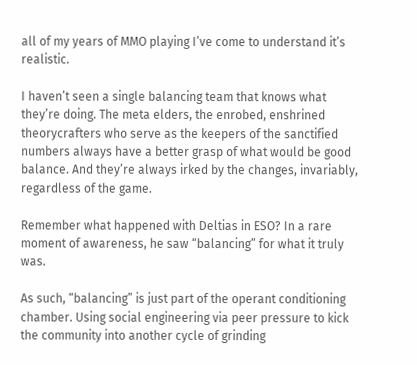all of my years of MMO playing I’ve come to understand it’s realistic.

I haven’t seen a single balancing team that knows what they’re doing. The meta elders, the enrobed, enshrined theorycrafters who serve as the keepers of the sanctified numbers always have a better grasp of what would be good balance. And they’re always irked by the changes, invariably, regardless of the game.

Remember what happened with Deltias in ESO? In a rare moment of awareness, he saw “balancing” for what it truly was.

As such, “balancing” is just part of the operant conditioning chamber. Using social engineering via peer pressure to kick the community into another cycle of grinding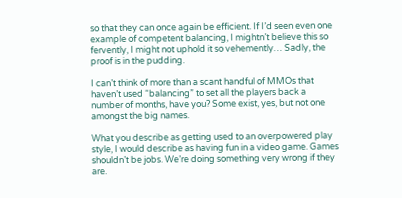so that they can once again be efficient. If I’d seen even one example of competent balancing, I mightn’t believe this so fervently, I might not uphold it so vehemently… Sadly, the proof is in the pudding.

I can’t think of more than a scant handful of MMOs that haven’t used “balancing” to set all the players back a number of months, have you? Some exist, yes, but not one amongst the big names.

What you describe as getting used to an overpowered play style, I would describe as having fun in a video game. Games shouldn’t be jobs. We’re doing something very wrong if they are.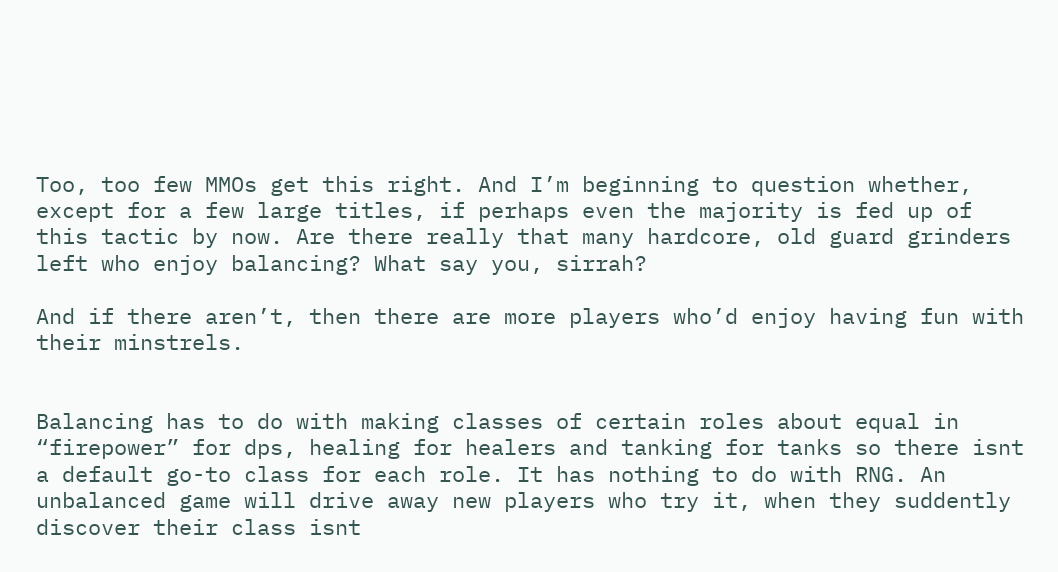Too, too few MMOs get this right. And I’m beginning to question whether, except for a few large titles, if perhaps even the majority is fed up of this tactic by now. Are there really that many hardcore, old guard grinders left who enjoy balancing? What say you, sirrah?

And if there aren’t, then there are more players who’d enjoy having fun with their minstrels.


Balancing has to do with making classes of certain roles about equal in “firepower” for dps, healing for healers and tanking for tanks so there isnt a default go-to class for each role. It has nothing to do with RNG. An unbalanced game will drive away new players who try it, when they suddently discover their class isnt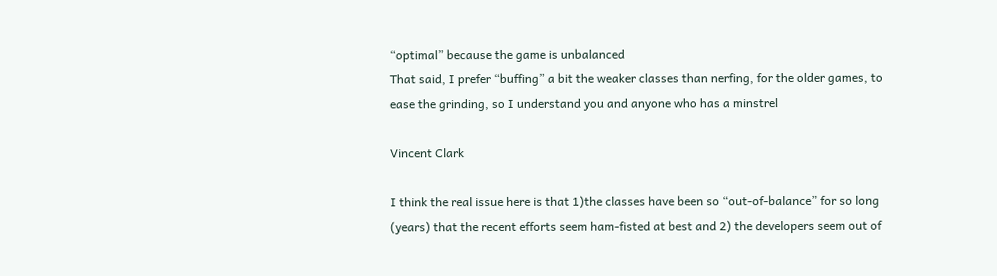“optimal” because the game is unbalanced
That said, I prefer “buffing” a bit the weaker classes than nerfing, for the older games, to ease the grinding, so I understand you and anyone who has a minstrel

Vincent Clark

I think the real issue here is that 1)the classes have been so “out-of-balance” for so long (years) that the recent efforts seem ham-fisted at best and 2) the developers seem out of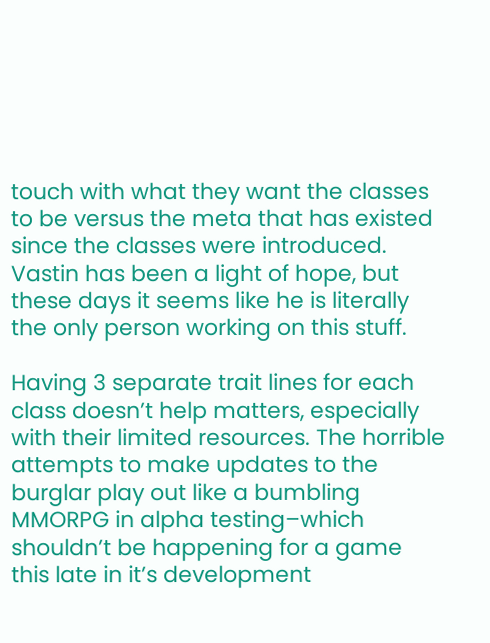touch with what they want the classes to be versus the meta that has existed since the classes were introduced. Vastin has been a light of hope, but these days it seems like he is literally the only person working on this stuff.

Having 3 separate trait lines for each class doesn’t help matters, especially with their limited resources. The horrible attempts to make updates to the burglar play out like a bumbling MMORPG in alpha testing–which shouldn’t be happening for a game this late in it’s development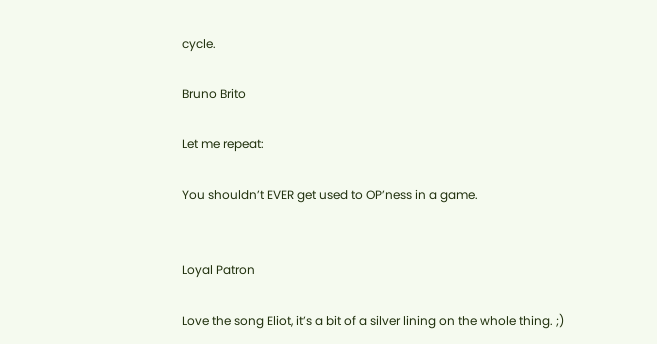cycle.

Bruno Brito

Let me repeat:

You shouldn’t EVER get used to OP’ness in a game.


Loyal Patron

Love the song Eliot, it’s a bit of a silver lining on the whole thing. ;)